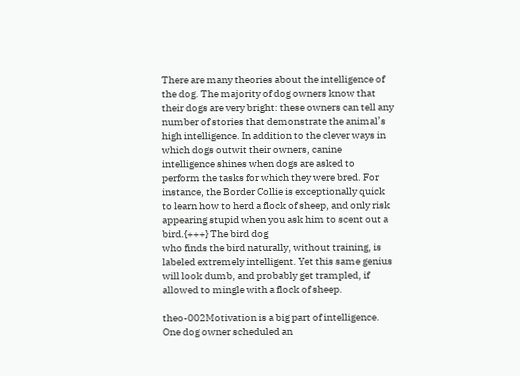There are many theories about the intelligence of the dog. The majority of dog owners know that their dogs are very bright: these owners can tell any number of stories that demonstrate the animal’s high intelligence. In addition to the clever ways in which dogs outwit their owners, canine intelligence shines when dogs are asked to perform the tasks for which they were bred. For instance, the Border Collie is exceptionally quick to learn how to herd a flock of sheep, and only risk appearing stupid when you ask him to scent out a bird.{+++} The bird dog
who finds the bird naturally, without training, is labeled extremely intelligent. Yet this same genius will look dumb, and probably get trampled, if allowed to mingle with a flock of sheep.

theo-002Motivation is a big part of intelligence. One dog owner scheduled an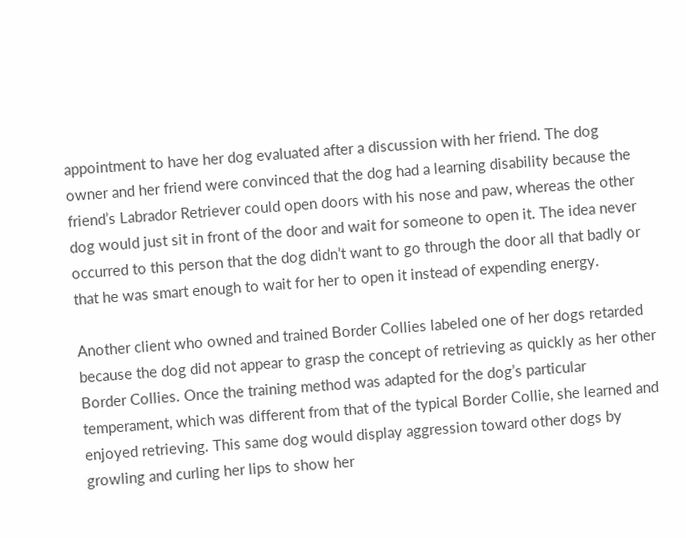appointment to have her dog evaluated after a discussion with her friend. The dog owner and her friend were convinced that the dog had a learning disability because the friend’s Labrador Retriever could open doors with his nose and paw, whereas the other dog would just sit in front of the door and wait for someone to open it. The idea never occurred to this person that the dog didn’t want to go through the door all that badly or that he was smart enough to wait for her to open it instead of expending energy.

Another client who owned and trained Border Collies labeled one of her dogs retarded because the dog did not appear to grasp the concept of retrieving as quickly as her other Border Collies. Once the training method was adapted for the dog’s particular temperament, which was different from that of the typical Border Collie, she learned and enjoyed retrieving. This same dog would display aggression toward other dogs by growling and curling her lips to show her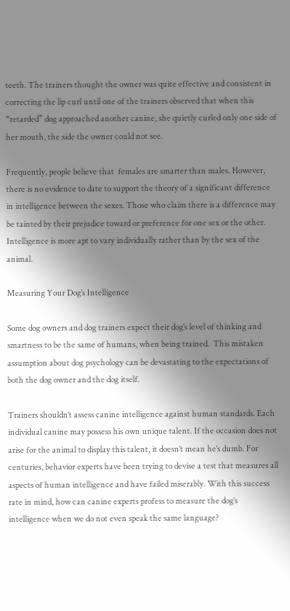teeth. The trainers thought the owner was quite effective and consistent in correcting the lip curl until one of the trainers observed that when this “retarded” dog approached another canine, she quietly curled only one side of her mouth, the side the owner could not see.

Frequently, people believe that  females are smarter than males. However, there is no evidence to date to support the theory of a significant difference in intelligence between the sexes. Those who claim there is a difference may be tainted by their prejudice toward or preference for one sex or the other. Intelligence is more apt to vary individually rather than by the sex of the animal.

Measuring Your Dog’s Intelligence

Some dog owners and dog trainers expect their dog’s level of thinking and smartness to be the same of humans, when being trained.  This mistaken assumption about dog psychology can be devastating to the expectations of both the dog owner and the dog itself.

Trainers shouldn’t assess canine intelligence against human standards. Each individual canine may possess his own unique talent. If the occasion does not arise for the animal to display this talent, it doesn’t mean he’s dumb. For centuries, behavior experts have been trying to devise a test that measures all aspects of human intelligence and have failed miserably. With this success rate in mind, how can canine experts profess to measure the dog’s intelligence when we do not even speak the same language?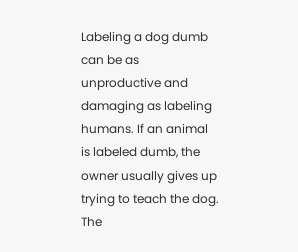Labeling a dog dumb can be as unproductive and damaging as labeling humans. If an animal is labeled dumb, the owner usually gives up trying to teach the dog. The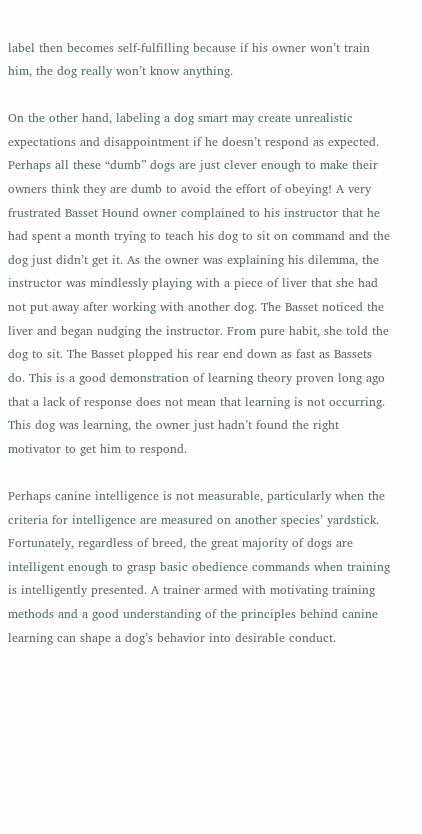label then becomes self-fulfilling because if his owner won’t train him, the dog really won’t know anything.

On the other hand, labeling a dog smart may create unrealistic expectations and disappointment if he doesn’t respond as expected. Perhaps all these “dumb” dogs are just clever enough to make their owners think they are dumb to avoid the effort of obeying! A very frustrated Basset Hound owner complained to his instructor that he had spent a month trying to teach his dog to sit on command and the dog just didn’t get it. As the owner was explaining his dilemma, the instructor was mindlessly playing with a piece of liver that she had not put away after working with another dog. The Basset noticed the liver and began nudging the instructor. From pure habit, she told the dog to sit. The Basset plopped his rear end down as fast as Bassets do. This is a good demonstration of learning theory proven long ago that a lack of response does not mean that learning is not occurring. This dog was learning, the owner just hadn’t found the right motivator to get him to respond.

Perhaps canine intelligence is not measurable, particularly when the criteria for intelligence are measured on another species’ yardstick. Fortunately, regardless of breed, the great majority of dogs are intelligent enough to grasp basic obedience commands when training is intelligently presented. A trainer armed with motivating training methods and a good understanding of the principles behind canine learning can shape a dog’s behavior into desirable conduct.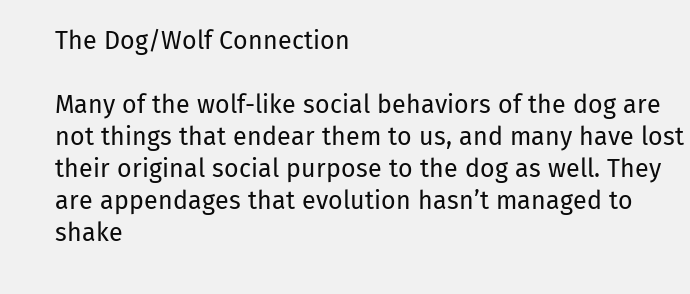The Dog/Wolf Connection

Many of the wolf-like social behaviors of the dog are not things that endear them to us, and many have lost their original social purpose to the dog as well. They are appendages that evolution hasn’t managed to shake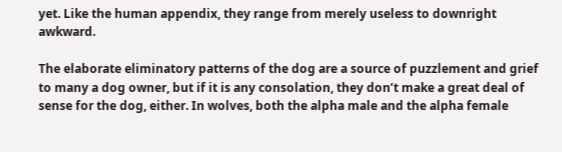yet. Like the human appendix, they range from merely useless to downright awkward.

The elaborate eliminatory patterns of the dog are a source of puzzlement and grief to many a dog owner, but if it is any consolation, they don’t make a great deal of sense for the dog, either. In wolves, both the alpha male and the alpha female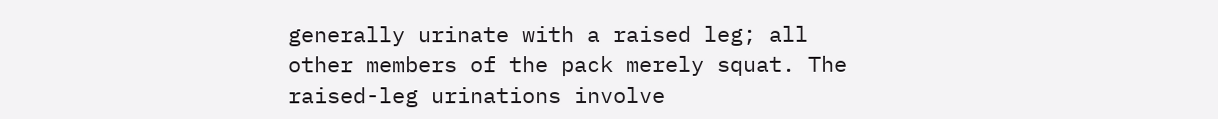generally urinate with a raised leg; all other members of the pack merely squat. The raised-leg urinations involve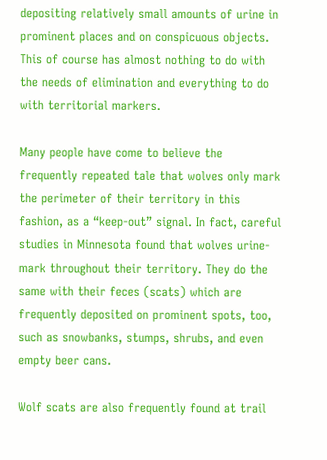depositing relatively small amounts of urine in prominent places and on conspicuous objects. This of course has almost nothing to do with the needs of elimination and everything to do
with territorial markers.

Many people have come to believe the frequently repeated tale that wolves only mark the perimeter of their territory in this fashion, as a “keep-out” signal. In fact, careful studies in Minnesota found that wolves urine-mark throughout their territory. They do the same with their feces (scats) which are frequently deposited on prominent spots, too, such as snowbanks, stumps, shrubs, and even empty beer cans.

Wolf scats are also frequently found at trail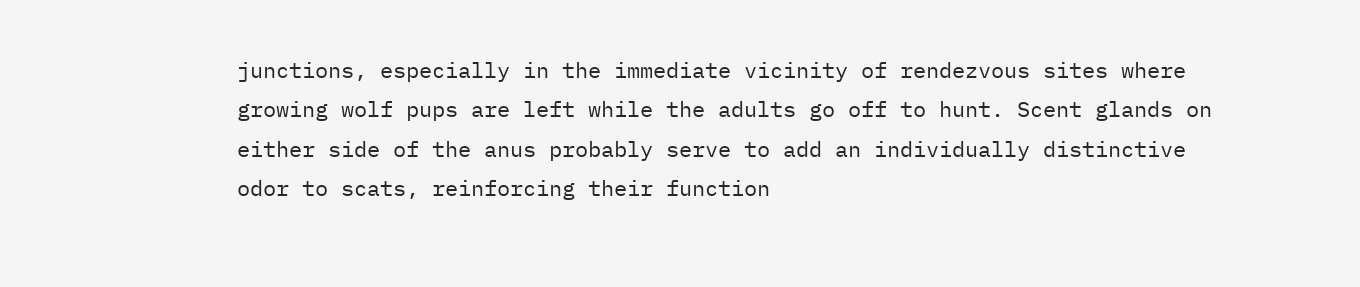junctions, especially in the immediate vicinity of rendezvous sites where growing wolf pups are left while the adults go off to hunt. Scent glands on either side of the anus probably serve to add an individually distinctive odor to scats, reinforcing their function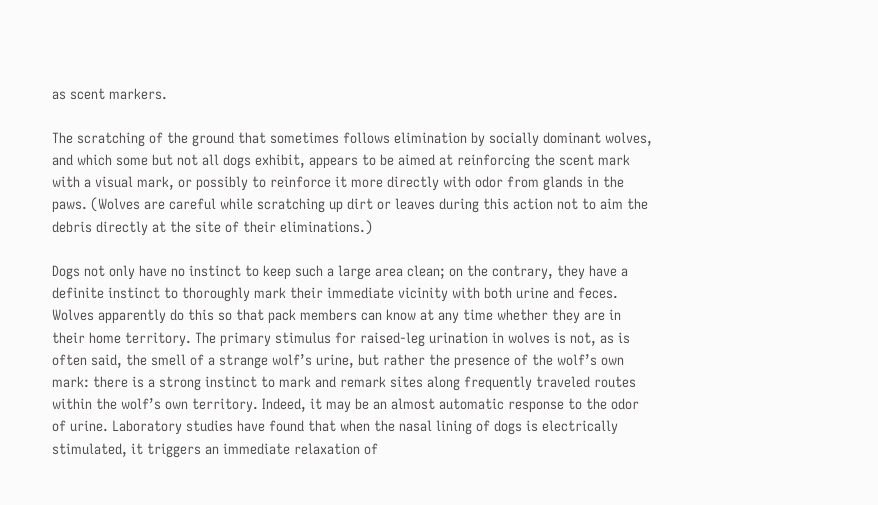as scent markers.

The scratching of the ground that sometimes follows elimination by socially dominant wolves, and which some but not all dogs exhibit, appears to be aimed at reinforcing the scent mark with a visual mark, or possibly to reinforce it more directly with odor from glands in the paws. (Wolves are careful while scratching up dirt or leaves during this action not to aim the debris directly at the site of their eliminations.)

Dogs not only have no instinct to keep such a large area clean; on the contrary, they have a definite instinct to thoroughly mark their immediate vicinity with both urine and feces. Wolves apparently do this so that pack members can know at any time whether they are in their home territory. The primary stimulus for raised-leg urination in wolves is not, as is often said, the smell of a strange wolf’s urine, but rather the presence of the wolf’s own mark: there is a strong instinct to mark and remark sites along frequently traveled routes within the wolf’s own territory. Indeed, it may be an almost automatic response to the odor of urine. Laboratory studies have found that when the nasal lining of dogs is electrically stimulated, it triggers an immediate relaxation of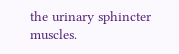the urinary sphincter muscles.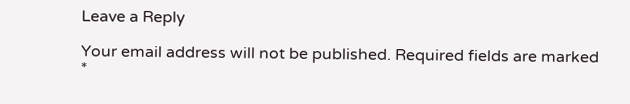Leave a Reply

Your email address will not be published. Required fields are marked *